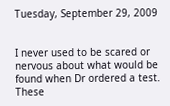Tuesday, September 29, 2009


I never used to be scared or nervous about what would be found when Dr ordered a test. These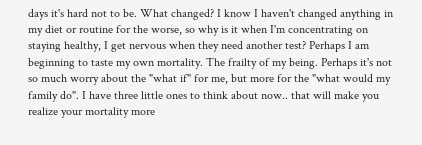days it's hard not to be. What changed? I know I haven't changed anything in my diet or routine for the worse, so why is it when I'm concentrating on staying healthy, I get nervous when they need another test? Perhaps I am beginning to taste my own mortality. The frailty of my being. Perhaps it's not so much worry about the "what if" for me, but more for the "what would my family do". I have three little ones to think about now.. that will make you realize your mortality more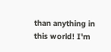than anything in this world! I'm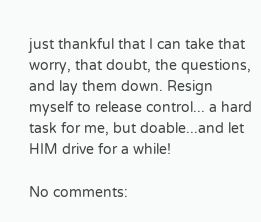just thankful that I can take that worry, that doubt, the questions, and lay them down. Resign myself to release control... a hard task for me, but doable...and let HIM drive for a while!

No comments: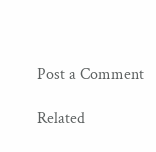Post a Comment

Related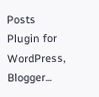Posts Plugin for WordPress, Blogger...